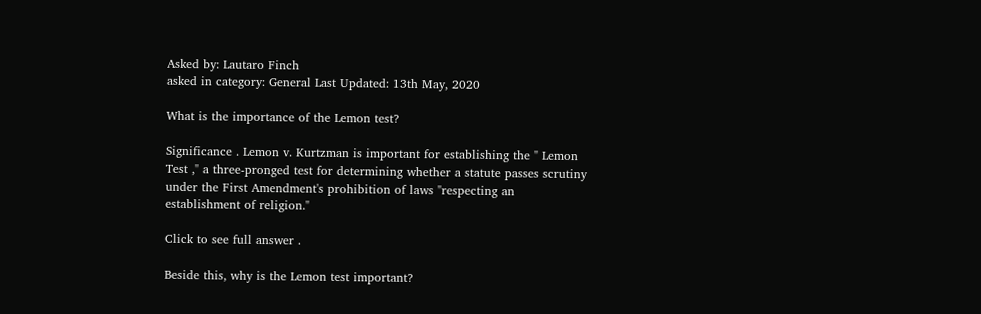Asked by: Lautaro Finch
asked in category: General Last Updated: 13th May, 2020

What is the importance of the Lemon test?

Significance . Lemon v. Kurtzman is important for establishing the " Lemon Test ," a three-pronged test for determining whether a statute passes scrutiny under the First Amendment's prohibition of laws "respecting an establishment of religion."

Click to see full answer .

Beside this, why is the Lemon test important?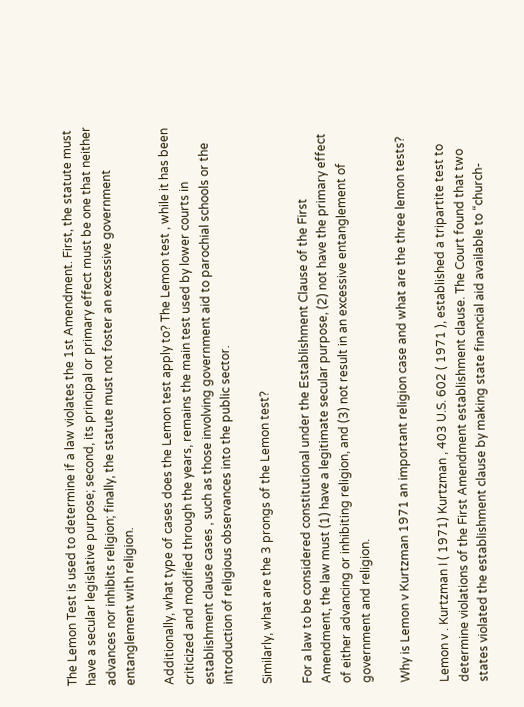The Lemon Test is used to determine if a law violates the 1st Amendment. First, the statute must have a secular legislative purpose; second, its principal or primary effect must be one that neither advances nor inhibits religion; finally, the statute must not foster an excessive government entanglement with religion.

Additionally, what type of cases does the Lemon test apply to? The Lemon test , while it has been criticized and modified through the years, remains the main test used by lower courts in establishment clause cases , such as those involving government aid to parochial schools or the introduction of religious observances into the public sector.

Similarly, what are the 3 prongs of the Lemon test?

For a law to be considered constitutional under the Establishment Clause of the First Amendment, the law must (1) have a legitimate secular purpose, (2) not have the primary effect of either advancing or inhibiting religion, and (3) not result in an excessive entanglement of government and religion.

Why is Lemon v Kurtzman 1971 an important religion case and what are the three lemon tests?

Lemon v . Kurtzman I ( 1971) Kurtzman , 403 U.S. 602 ( 1971 ), established a tripartite test to determine violations of the First Amendment establishment clause. The Court found that two states violated the establishment clause by making state financial aid available to “church-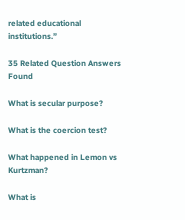related educational institutions.”

35 Related Question Answers Found

What is secular purpose?

What is the coercion test?

What happened in Lemon vs Kurtzman?

What is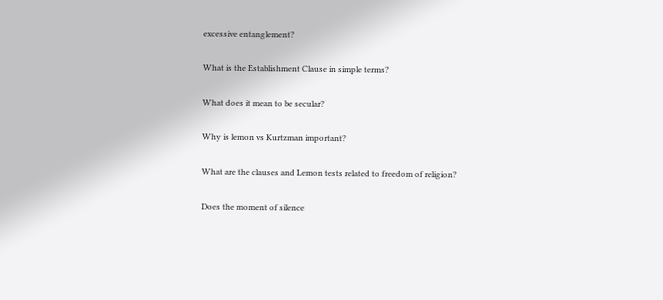excessive entanglement?

What is the Establishment Clause in simple terms?

What does it mean to be secular?

Why is lemon vs Kurtzman important?

What are the clauses and Lemon tests related to freedom of religion?

Does the moment of silence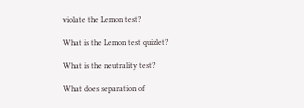violate the Lemon test?

What is the Lemon test quizlet?

What is the neutrality test?

What does separation of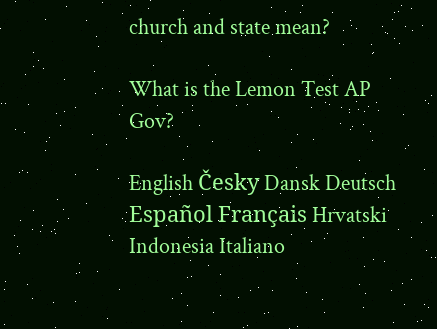church and state mean?

What is the Lemon Test AP Gov?

English Česky Dansk Deutsch Español Français Hrvatski Indonesia Italiano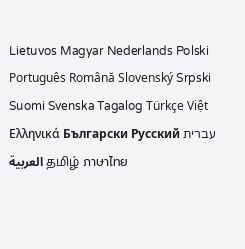Lietuvos Magyar Nederlands Polski Português Română Slovenský Srpski Suomi Svenska Tagalog Türkçe Việt Ελληνικά Български Русский עברית العربية தமிழ் ภาษาไทย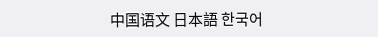中国语文 日本語 한국어